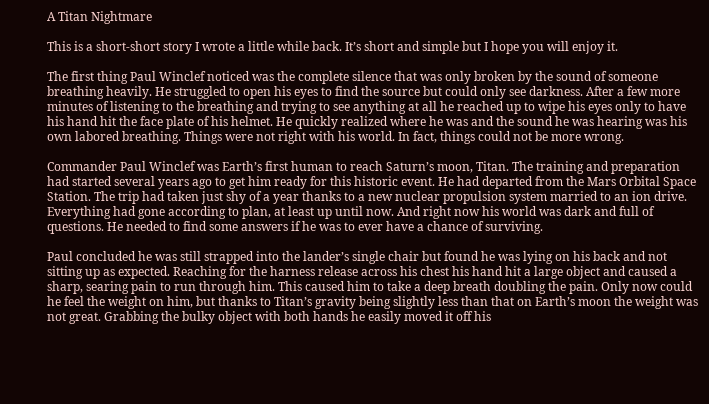A Titan Nightmare

This is a short-short story I wrote a little while back. It’s short and simple but I hope you will enjoy it.

The first thing Paul Winclef noticed was the complete silence that was only broken by the sound of someone breathing heavily. He struggled to open his eyes to find the source but could only see darkness. After a few more minutes of listening to the breathing and trying to see anything at all he reached up to wipe his eyes only to have his hand hit the face plate of his helmet. He quickly realized where he was and the sound he was hearing was his own labored breathing. Things were not right with his world. In fact, things could not be more wrong.

Commander Paul Winclef was Earth’s first human to reach Saturn’s moon, Titan. The training and preparation had started several years ago to get him ready for this historic event. He had departed from the Mars Orbital Space Station. The trip had taken just shy of a year thanks to a new nuclear propulsion system married to an ion drive. Everything had gone according to plan, at least up until now. And right now his world was dark and full of questions. He needed to find some answers if he was to ever have a chance of surviving.

Paul concluded he was still strapped into the lander’s single chair but found he was lying on his back and not sitting up as expected. Reaching for the harness release across his chest his hand hit a large object and caused a sharp, searing pain to run through him. This caused him to take a deep breath doubling the pain. Only now could he feel the weight on him, but thanks to Titan’s gravity being slightly less than that on Earth’s moon the weight was not great. Grabbing the bulky object with both hands he easily moved it off his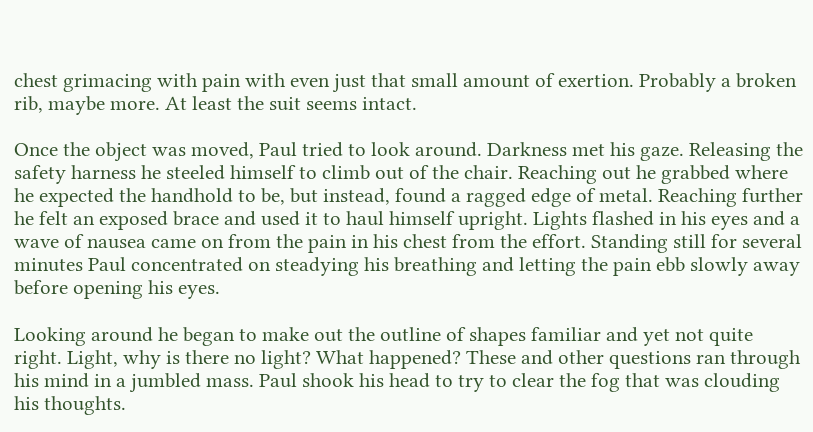chest grimacing with pain with even just that small amount of exertion. Probably a broken rib, maybe more. At least the suit seems intact.

Once the object was moved, Paul tried to look around. Darkness met his gaze. Releasing the safety harness he steeled himself to climb out of the chair. Reaching out he grabbed where he expected the handhold to be, but instead, found a ragged edge of metal. Reaching further he felt an exposed brace and used it to haul himself upright. Lights flashed in his eyes and a wave of nausea came on from the pain in his chest from the effort. Standing still for several minutes Paul concentrated on steadying his breathing and letting the pain ebb slowly away before opening his eyes.

Looking around he began to make out the outline of shapes familiar and yet not quite right. Light, why is there no light? What happened? These and other questions ran through his mind in a jumbled mass. Paul shook his head to try to clear the fog that was clouding his thoughts.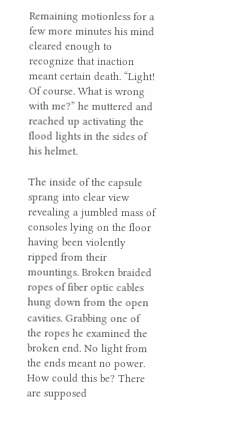Remaining motionless for a few more minutes his mind cleared enough to recognize that inaction meant certain death. “Light! Of course. What is wrong with me?” he muttered and reached up activating the flood lights in the sides of his helmet.

The inside of the capsule sprang into clear view revealing a jumbled mass of consoles lying on the floor having been violently ripped from their mountings. Broken braided ropes of fiber optic cables hung down from the open cavities. Grabbing one of the ropes he examined the broken end. No light from the ends meant no power. How could this be? There are supposed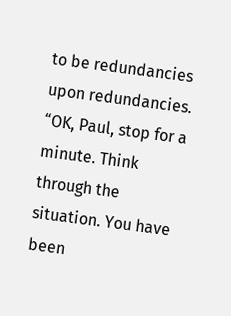to be redundancies upon redundancies. “OK, Paul, stop for a minute. Think through the situation. You have been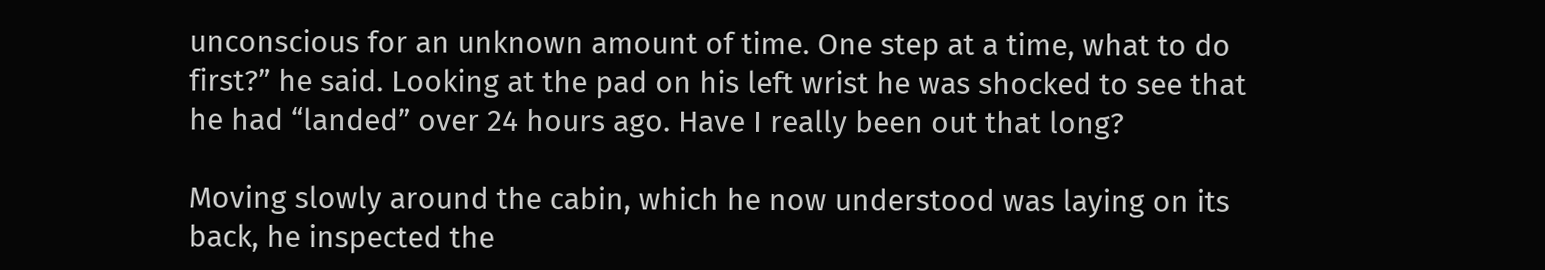unconscious for an unknown amount of time. One step at a time, what to do first?” he said. Looking at the pad on his left wrist he was shocked to see that he had “landed” over 24 hours ago. Have I really been out that long?

Moving slowly around the cabin, which he now understood was laying on its back, he inspected the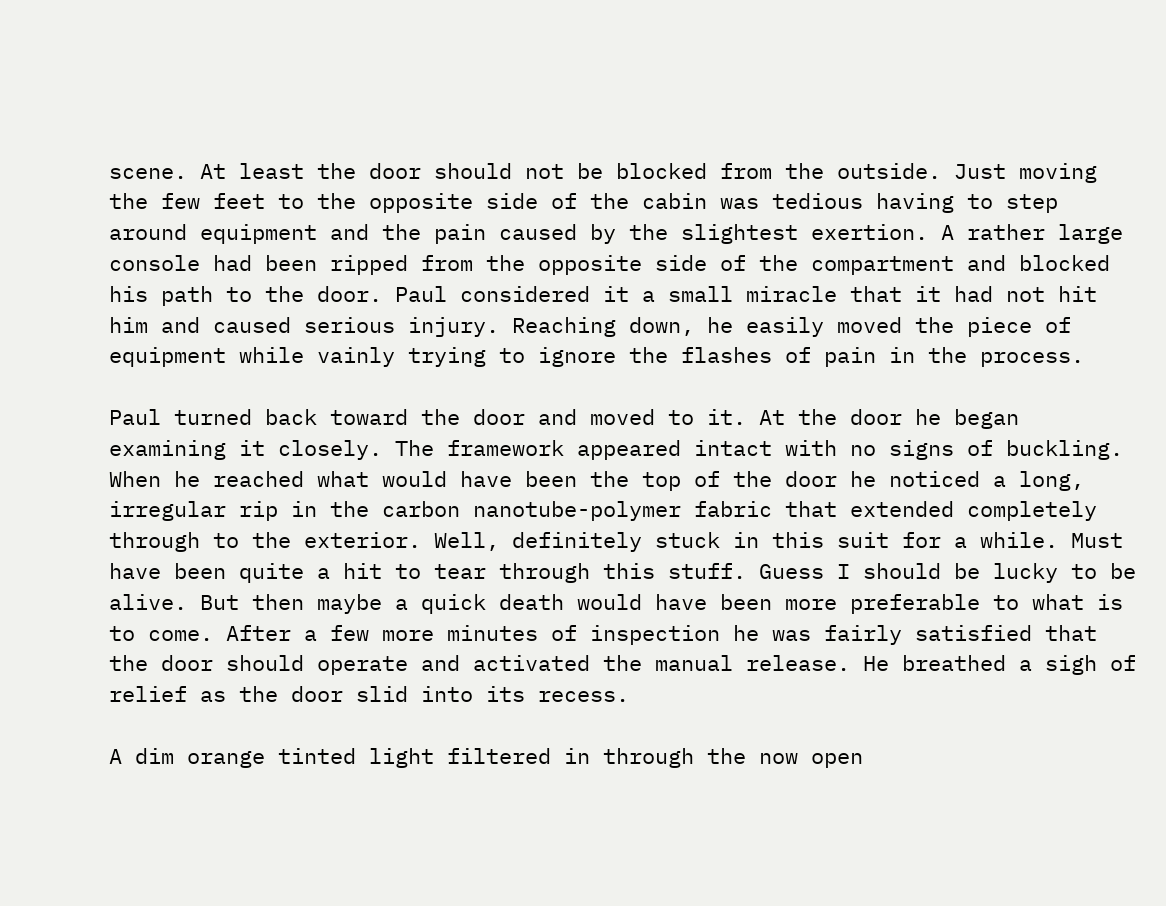scene. At least the door should not be blocked from the outside. Just moving the few feet to the opposite side of the cabin was tedious having to step around equipment and the pain caused by the slightest exertion. A rather large console had been ripped from the opposite side of the compartment and blocked his path to the door. Paul considered it a small miracle that it had not hit him and caused serious injury. Reaching down, he easily moved the piece of equipment while vainly trying to ignore the flashes of pain in the process.

Paul turned back toward the door and moved to it. At the door he began examining it closely. The framework appeared intact with no signs of buckling. When he reached what would have been the top of the door he noticed a long, irregular rip in the carbon nanotube-polymer fabric that extended completely through to the exterior. Well, definitely stuck in this suit for a while. Must have been quite a hit to tear through this stuff. Guess I should be lucky to be alive. But then maybe a quick death would have been more preferable to what is to come. After a few more minutes of inspection he was fairly satisfied that the door should operate and activated the manual release. He breathed a sigh of relief as the door slid into its recess.

A dim orange tinted light filtered in through the now open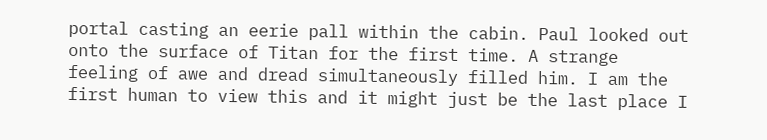portal casting an eerie pall within the cabin. Paul looked out onto the surface of Titan for the first time. A strange feeling of awe and dread simultaneously filled him. I am the first human to view this and it might just be the last place I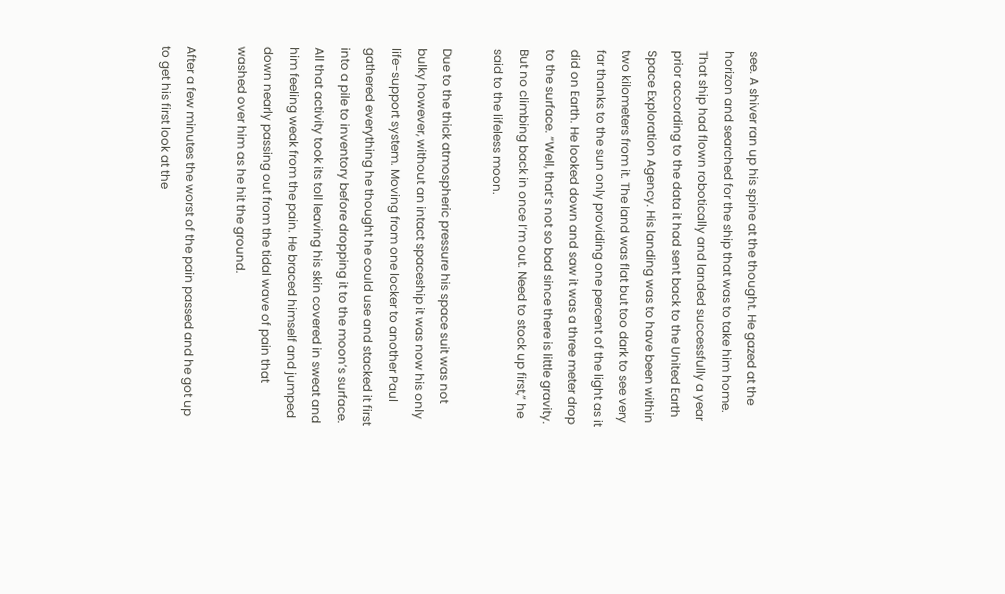see. A shiver ran up his spine at the thought. He gazed at the horizon and searched for the ship that was to take him home. That ship had flown robotically and landed successfully a year prior according to the data it had sent back to the United Earth Space Exploration Agency. His landing was to have been within two kilometers from it. The land was flat but too dark to see very far thanks to the sun only providing one percent of the light as it did on Earth. He looked down and saw it was a three meter drop to the surface. “Well, that’s not so bad since there is little gravity. But no climbing back in once I’m out. Need to stock up first,” he said to the lifeless moon.

Due to the thick atmospheric pressure his space suit was not bulky however, without an intact spaceship it was now his only life-support system. Moving from one locker to another Paul gathered everything he thought he could use and stacked it first into a pile to inventory before dropping it to the moon’s surface. All that activity took its toll leaving his skin covered in sweat and him feeling weak from the pain. He braced himself and jumped down nearly passing out from the tidal wave of pain that washed over him as he hit the ground.

After a few minutes the worst of the pain passed and he got up to get his first look at the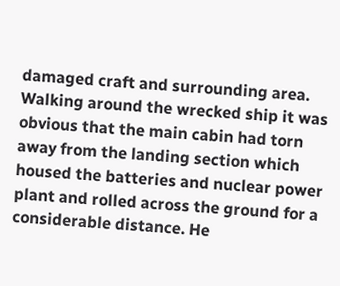damaged craft and surrounding area. Walking around the wrecked ship it was obvious that the main cabin had torn away from the landing section which housed the batteries and nuclear power plant and rolled across the ground for a considerable distance. He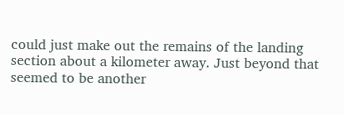could just make out the remains of the landing section about a kilometer away. Just beyond that seemed to be another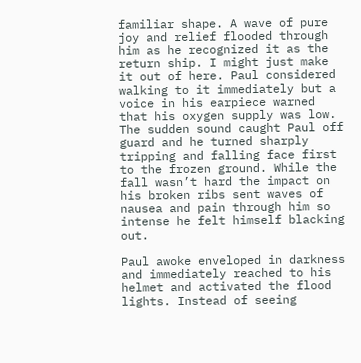familiar shape. A wave of pure joy and relief flooded through him as he recognized it as the return ship. I might just make it out of here. Paul considered walking to it immediately but a voice in his earpiece warned that his oxygen supply was low. The sudden sound caught Paul off guard and he turned sharply tripping and falling face first to the frozen ground. While the fall wasn’t hard the impact on his broken ribs sent waves of nausea and pain through him so intense he felt himself blacking out.

Paul awoke enveloped in darkness and immediately reached to his helmet and activated the flood lights. Instead of seeing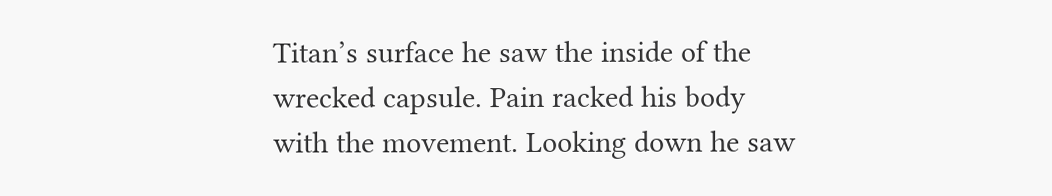Titan’s surface he saw the inside of the wrecked capsule. Pain racked his body with the movement. Looking down he saw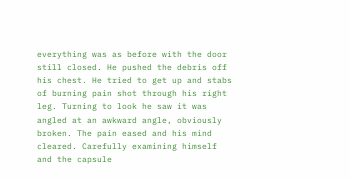everything was as before with the door still closed. He pushed the debris off his chest. He tried to get up and stabs of burning pain shot through his right leg. Turning to look he saw it was angled at an awkward angle, obviously broken. The pain eased and his mind cleared. Carefully examining himself and the capsule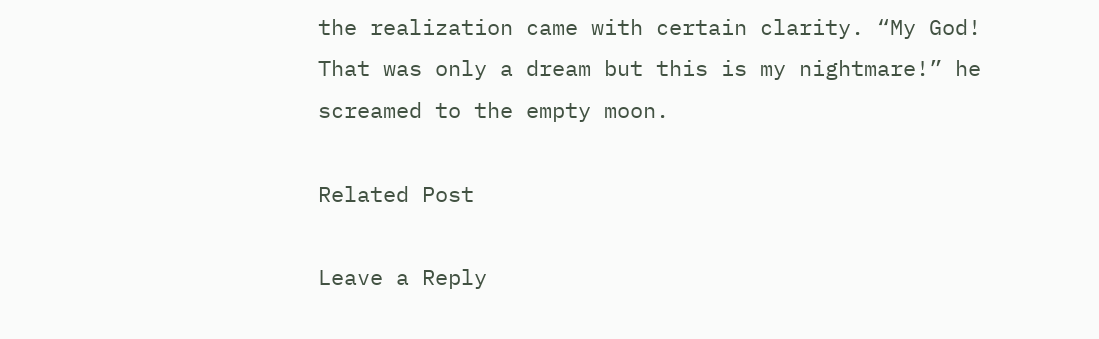the realization came with certain clarity. “My God! That was only a dream but this is my nightmare!” he screamed to the empty moon.

Related Post

Leave a Reply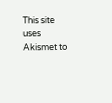This site uses Akismet to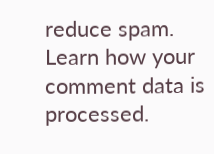reduce spam. Learn how your comment data is processed.